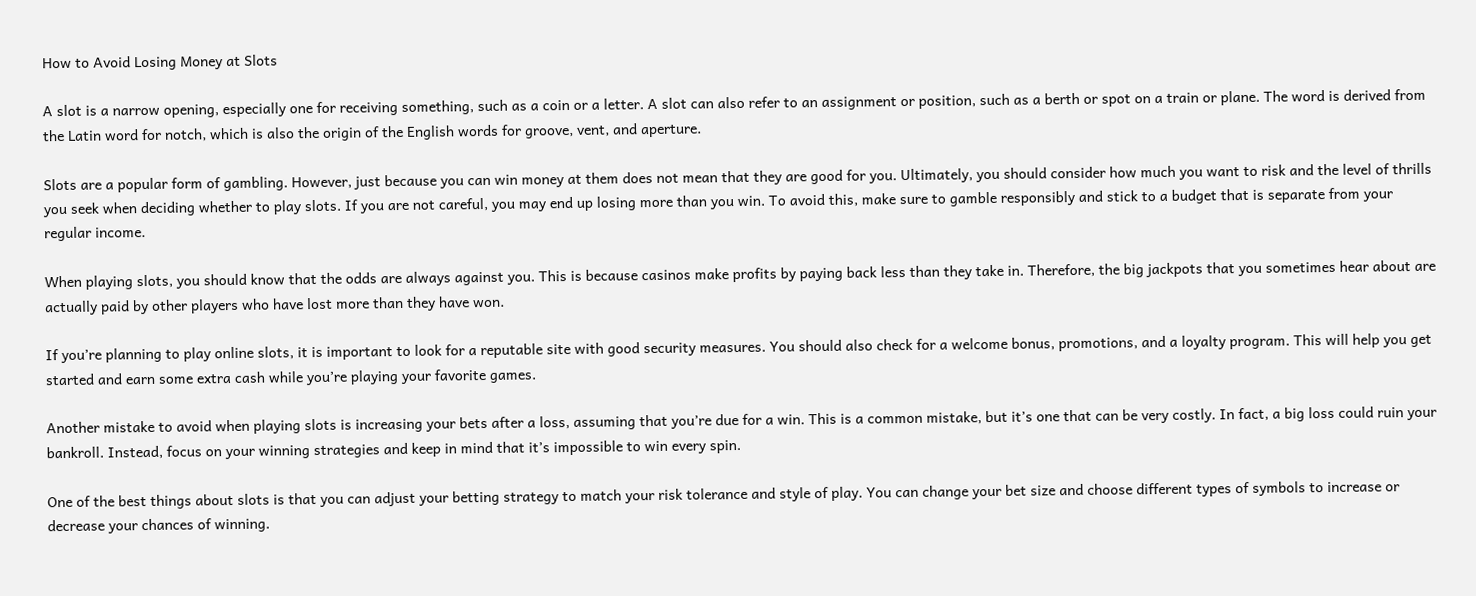How to Avoid Losing Money at Slots

A slot is a narrow opening, especially one for receiving something, such as a coin or a letter. A slot can also refer to an assignment or position, such as a berth or spot on a train or plane. The word is derived from the Latin word for notch, which is also the origin of the English words for groove, vent, and aperture.

Slots are a popular form of gambling. However, just because you can win money at them does not mean that they are good for you. Ultimately, you should consider how much you want to risk and the level of thrills you seek when deciding whether to play slots. If you are not careful, you may end up losing more than you win. To avoid this, make sure to gamble responsibly and stick to a budget that is separate from your regular income.

When playing slots, you should know that the odds are always against you. This is because casinos make profits by paying back less than they take in. Therefore, the big jackpots that you sometimes hear about are actually paid by other players who have lost more than they have won.

If you’re planning to play online slots, it is important to look for a reputable site with good security measures. You should also check for a welcome bonus, promotions, and a loyalty program. This will help you get started and earn some extra cash while you’re playing your favorite games.

Another mistake to avoid when playing slots is increasing your bets after a loss, assuming that you’re due for a win. This is a common mistake, but it’s one that can be very costly. In fact, a big loss could ruin your bankroll. Instead, focus on your winning strategies and keep in mind that it’s impossible to win every spin.

One of the best things about slots is that you can adjust your betting strategy to match your risk tolerance and style of play. You can change your bet size and choose different types of symbols to increase or decrease your chances of winning.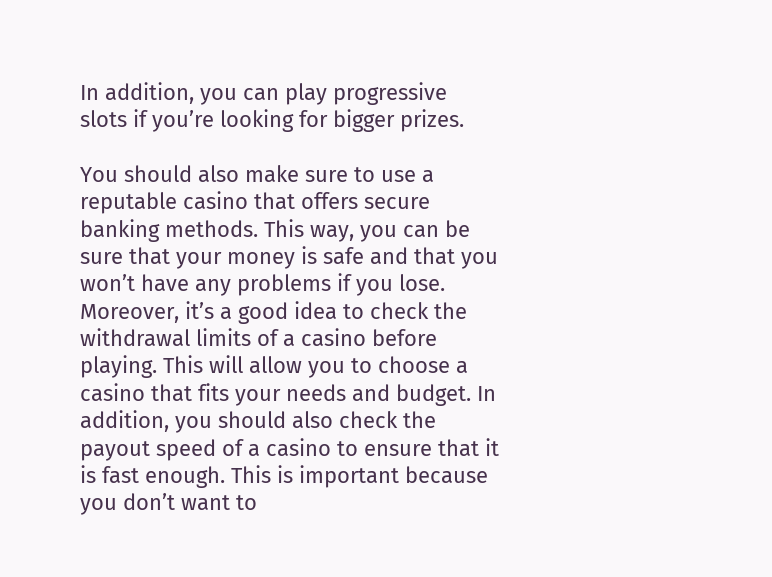In addition, you can play progressive slots if you’re looking for bigger prizes.

You should also make sure to use a reputable casino that offers secure banking methods. This way, you can be sure that your money is safe and that you won’t have any problems if you lose. Moreover, it’s a good idea to check the withdrawal limits of a casino before playing. This will allow you to choose a casino that fits your needs and budget. In addition, you should also check the payout speed of a casino to ensure that it is fast enough. This is important because you don’t want to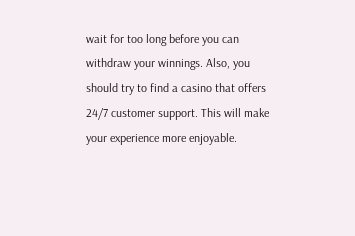wait for too long before you can withdraw your winnings. Also, you should try to find a casino that offers 24/7 customer support. This will make your experience more enjoyable.